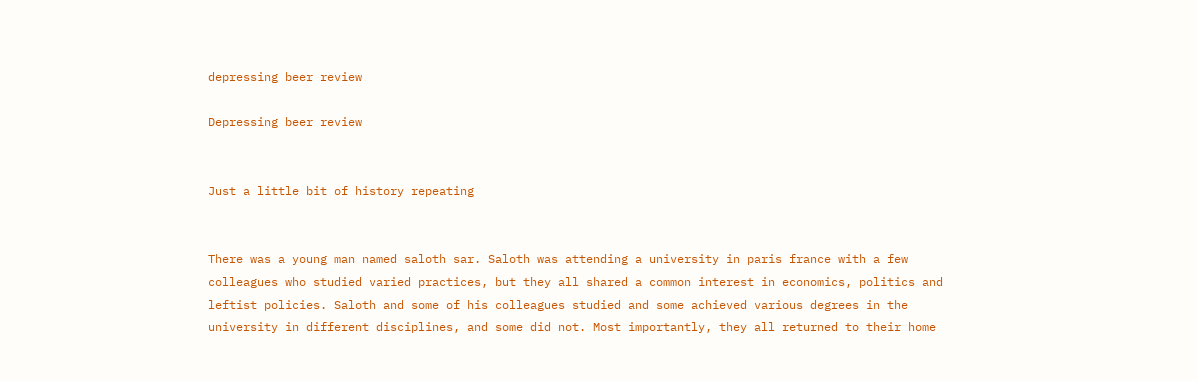depressing beer review

Depressing beer review


Just a little bit of history repeating


There was a young man named saloth sar. Saloth was attending a university in paris france with a few colleagues who studied varied practices, but they all shared a common interest in economics, politics and leftist policies. Saloth and some of his colleagues studied and some achieved various degrees in the university in different disciplines, and some did not. Most importantly, they all returned to their home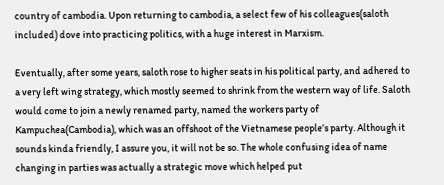country of cambodia. Upon returning to cambodia, a select few of his colleagues(saloth included) dove into practicing politics, with a huge interest in Marxism.

Eventually, after some years, saloth rose to higher seats in his political party, and adhered to a very left wing strategy, which mostly seemed to shrink from the western way of life. Saloth would come to join a newly renamed party, named the workers party of Kampuchea(Cambodia), which was an offshoot of the Vietnamese people’s party. Although it sounds kinda friendly, I assure you, it will not be so. The whole confusing idea of name changing in parties was actually a strategic move which helped put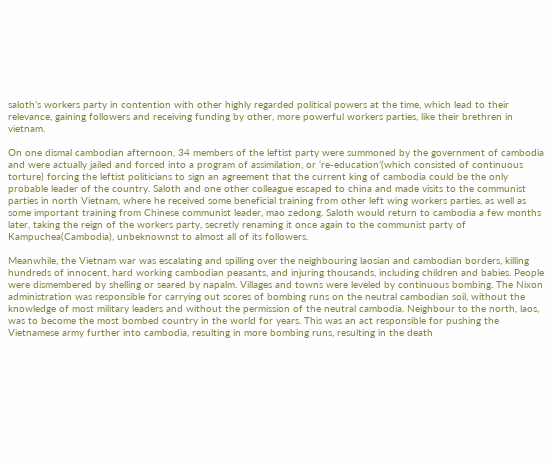saloth’s workers party in contention with other highly regarded political powers at the time, which lead to their relevance, gaining followers and receiving funding by other, more powerful workers parties, like their brethren in vietnam.

On one dismal cambodian afternoon, 34 members of the leftist party were summoned by the government of cambodia and were actually jailed and forced into a program of assimilation, or ‘re-education’(which consisted of continuous torture) forcing the leftist politicians to sign an agreement that the current king of cambodia could be the only probable leader of the country. Saloth and one other colleague escaped to china and made visits to the communist parties in north Vietnam, where he received some beneficial training from other left wing workers parties, as well as some important training from Chinese communist leader, mao zedong. Saloth would return to cambodia a few months later, taking the reign of the workers party, secretly renaming it once again to the communist party of Kampuchea(Cambodia), unbeknownst to almost all of its followers.

Meanwhile, the Vietnam war was escalating and spilling over the neighbouring laosian and cambodian borders, killing hundreds of innocent, hard working cambodian peasants, and injuring thousands, including children and babies. People were dismembered by shelling or seared by napalm. Villages and towns were leveled by continuous bombing. The Nixon administration was responsible for carrying out scores of bombing runs on the neutral cambodian soil, without the knowledge of most military leaders and without the permission of the neutral cambodia. Neighbour to the north, laos, was to become the most bombed country in the world for years. This was an act responsible for pushing the Vietnamese army further into cambodia, resulting in more bombing runs, resulting in the death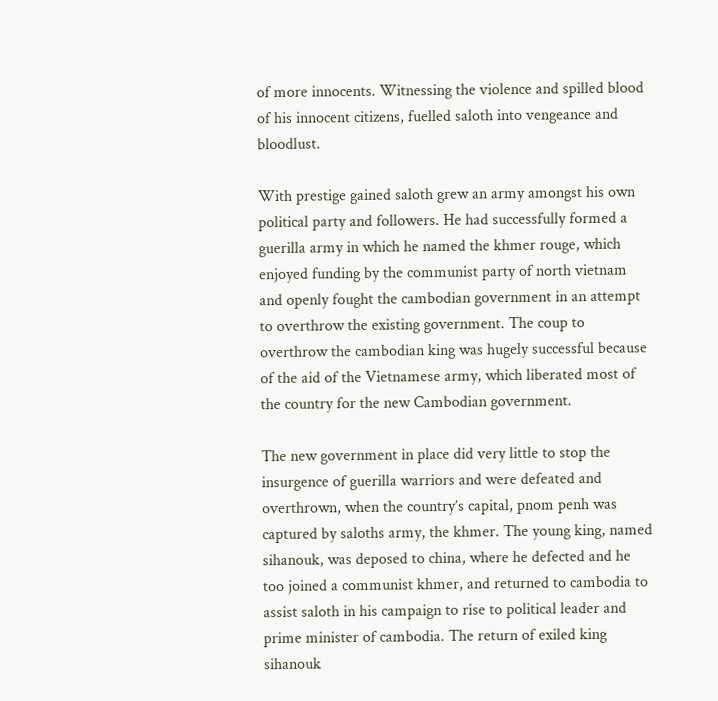of more innocents. Witnessing the violence and spilled blood of his innocent citizens, fuelled saloth into vengeance and bloodlust.

With prestige gained saloth grew an army amongst his own political party and followers. He had successfully formed a guerilla army in which he named the khmer rouge, which enjoyed funding by the communist party of north vietnam and openly fought the cambodian government in an attempt to overthrow the existing government. The coup to overthrow the cambodian king was hugely successful because of the aid of the Vietnamese army, which liberated most of the country for the new Cambodian government.

The new government in place did very little to stop the insurgence of guerilla warriors and were defeated and overthrown, when the country’s capital, pnom penh was captured by saloths army, the khmer. The young king, named sihanouk, was deposed to china, where he defected and he too joined a communist khmer, and returned to cambodia to assist saloth in his campaign to rise to political leader and prime minister of cambodia. The return of exiled king sihanouk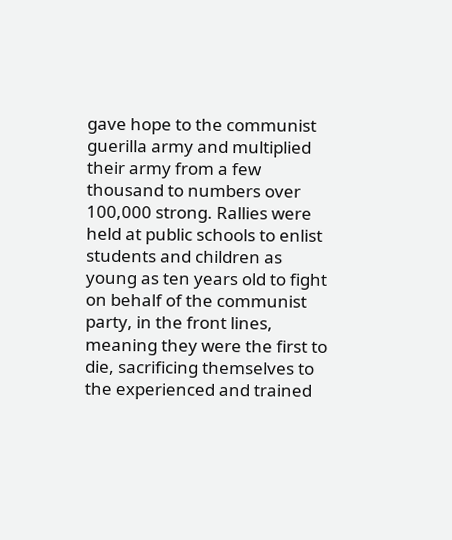gave hope to the communist guerilla army and multiplied their army from a few thousand to numbers over 100,000 strong. Rallies were held at public schools to enlist students and children as young as ten years old to fight on behalf of the communist party, in the front lines, meaning they were the first to die, sacrificing themselves to the experienced and trained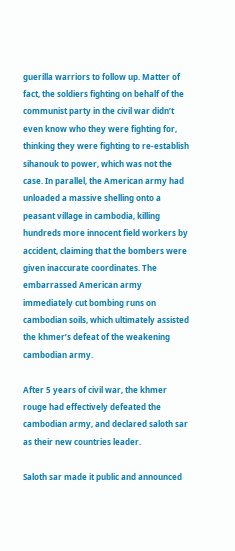guerilla warriors to follow up. Matter of fact, the soldiers fighting on behalf of the communist party in the civil war didn’t even know who they were fighting for, thinking they were fighting to re-establish sihanouk to power, which was not the case. In parallel, the American army had unloaded a massive shelling onto a peasant village in cambodia, killing hundreds more innocent field workers by accident, claiming that the bombers were given inaccurate coordinates. The embarrassed American army immediately cut bombing runs on cambodian soils, which ultimately assisted the khmer’s defeat of the weakening cambodian army.

After 5 years of civil war, the khmer rouge had effectively defeated the cambodian army, and declared saloth sar as their new countries leader.

Saloth sar made it public and announced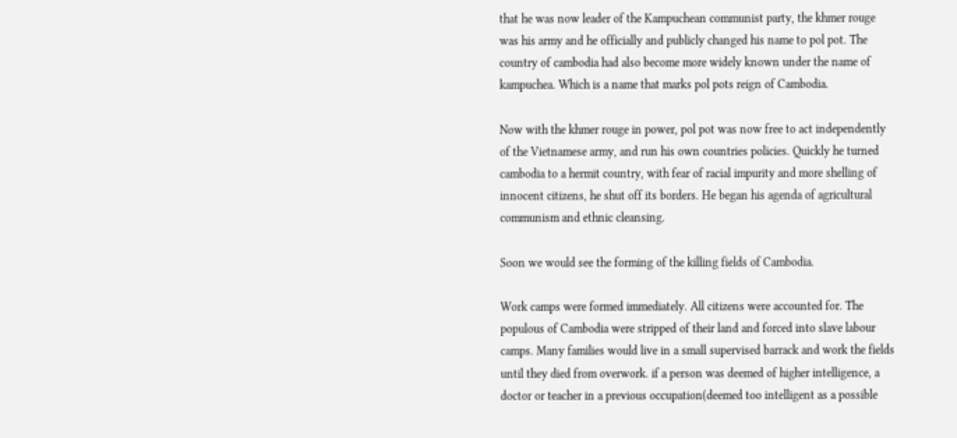that he was now leader of the Kampuchean communist party, the khmer rouge was his army and he officially and publicly changed his name to pol pot. The country of cambodia had also become more widely known under the name of kampuchea. Which is a name that marks pol pots reign of Cambodia.

Now with the khmer rouge in power, pol pot was now free to act independently of the Vietnamese army, and run his own countries policies. Quickly he turned cambodia to a hermit country, with fear of racial impurity and more shelling of innocent citizens, he shut off its borders. He began his agenda of agricultural communism and ethnic cleansing.

Soon we would see the forming of the killing fields of Cambodia.

Work camps were formed immediately. All citizens were accounted for. The populous of Cambodia were stripped of their land and forced into slave labour camps. Many families would live in a small supervised barrack and work the fields until they died from overwork. if a person was deemed of higher intelligence, a doctor or teacher in a previous occupation(deemed too intelligent as a possible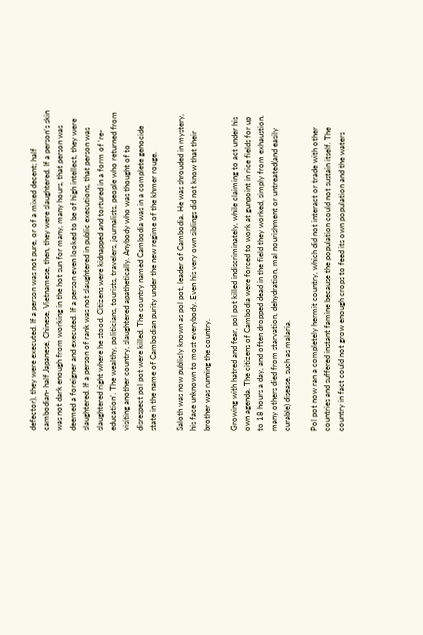defector), they were executed. If a person was not pure, or of a mixed decent; half cambodian- half Japanese, Chinese, Vietnamese, then, they were slaughtered. If a person’s skin was not dark enough from working in the hot sun for many, many hours, that person was deemed a foreigner and executed. If a person even looked to be of high intellect, they were slaughtered. If a person of rank was not slaughtered in public executions, that person was slaughtered right where he stood. Citizens were kidnapped and tortured in a form of ‘re-education’. The wealthy, politicians, tourists, travelers, journalists, people who returned from visiting another country, slaughtered apathetically. Anybody who was thought of to disrespect pol pot were killed. The country named Cambodia was in a complete genocide state in the name of Cambodian purity under the new regime of the khmer rouge.

Saloth was now publicly known as pol pot, leader of Cambodia. He was shrouded in mystery, his face unknown to most everybody. Even his very own siblings did not know that their brother was running the country.

Growing with hatred and fear, pol pot killed indiscriminately, while claiming to act under his own agenda. The citizens of Cambodia were forced to work at gunpoint in rice fields for up to 18 hours a day, and often dropped dead in the field they worked, simply from exhaustion. many others died from starvation, dehydration, mal nourishment or untreated(and easily curable) disease, such as malaria.

Pol pot now ran a completely hermit country, which did not interact or trade with other countries and suffered instant famine because the population could not sustain itself. The country in fact could not grow enough crops to feed its own population and the waters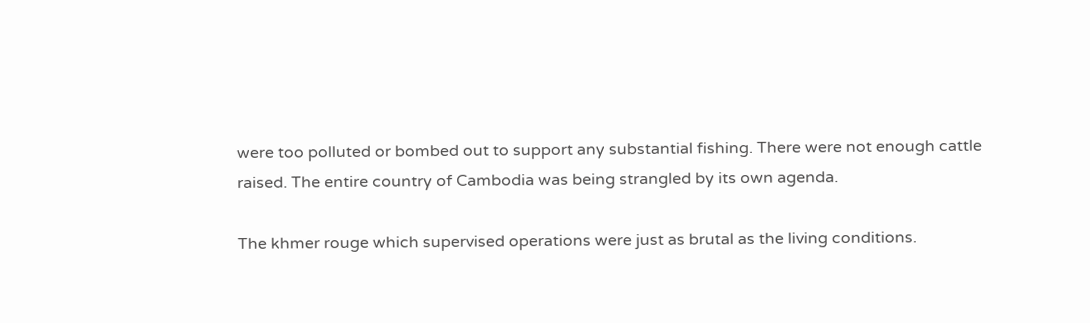were too polluted or bombed out to support any substantial fishing. There were not enough cattle raised. The entire country of Cambodia was being strangled by its own agenda.

The khmer rouge which supervised operations were just as brutal as the living conditions.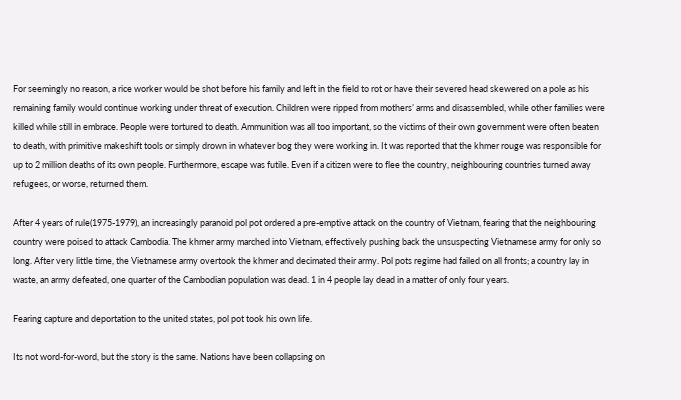For seemingly no reason, a rice worker would be shot before his family and left in the field to rot or have their severed head skewered on a pole as his remaining family would continue working under threat of execution. Children were ripped from mothers’ arms and disassembled, while other families were killed while still in embrace. People were tortured to death. Ammunition was all too important, so the victims of their own government were often beaten to death, with primitive makeshift tools or simply drown in whatever bog they were working in. It was reported that the khmer rouge was responsible for up to 2 million deaths of its own people. Furthermore, escape was futile. Even if a citizen were to flee the country, neighbouring countries turned away refugees, or worse, returned them.

After 4 years of rule(1975-1979), an increasingly paranoid pol pot ordered a pre-emptive attack on the country of Vietnam, fearing that the neighbouring country were poised to attack Cambodia. The khmer army marched into Vietnam, effectively pushing back the unsuspecting Vietnamese army for only so long. After very little time, the Vietnamese army overtook the khmer and decimated their army. Pol pots regime had failed on all fronts; a country lay in waste, an army defeated, one quarter of the Cambodian population was dead. 1 in 4 people lay dead in a matter of only four years.

Fearing capture and deportation to the united states, pol pot took his own life.

Its not word-for-word, but the story is the same. Nations have been collapsing on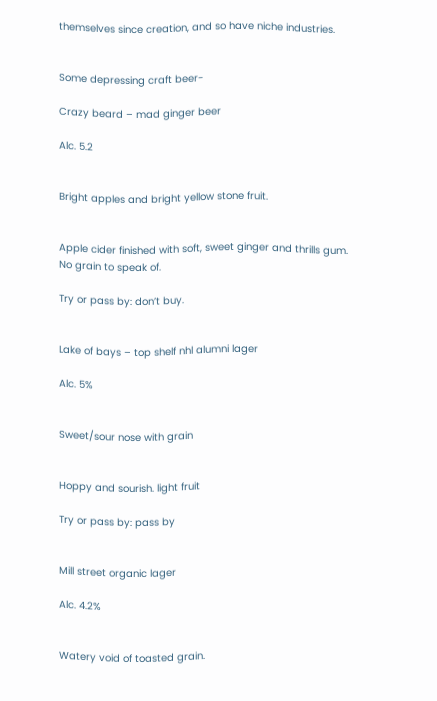themselves since creation, and so have niche industries.


Some depressing craft beer-

Crazy beard – mad ginger beer

Alc. 5.2


Bright apples and bright yellow stone fruit.


Apple cider finished with soft, sweet ginger and thrills gum. No grain to speak of.

Try or pass by: don’t buy.


Lake of bays – top shelf nhl alumni lager

Alc. 5%


Sweet/sour nose with grain


Hoppy and sourish. light fruit

Try or pass by: pass by


Mill street organic lager

Alc. 4.2%


Watery void of toasted grain.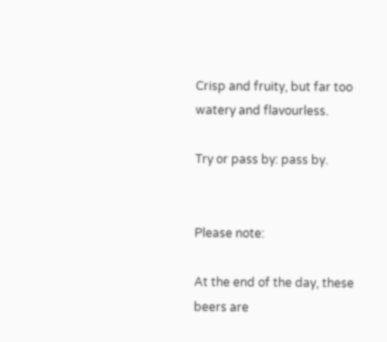Crisp and fruity, but far too watery and flavourless.

Try or pass by: pass by.


Please note:

At the end of the day, these beers are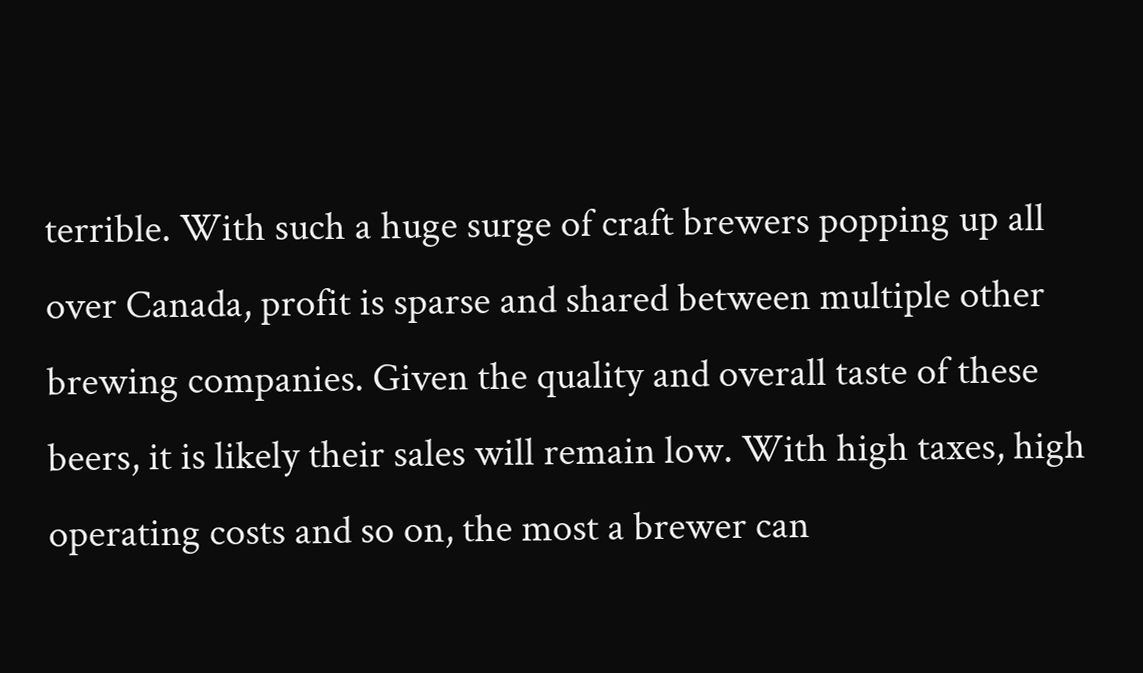terrible. With such a huge surge of craft brewers popping up all over Canada, profit is sparse and shared between multiple other brewing companies. Given the quality and overall taste of these beers, it is likely their sales will remain low. With high taxes, high operating costs and so on, the most a brewer can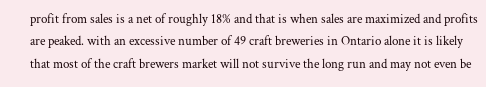profit from sales is a net of roughly 18% and that is when sales are maximized and profits are peaked. with an excessive number of 49 craft breweries in Ontario alone it is likely that most of the craft brewers market will not survive the long run and may not even be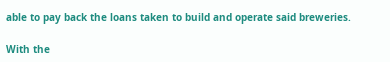able to pay back the loans taken to build and operate said breweries.

With the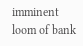imminent loom of bank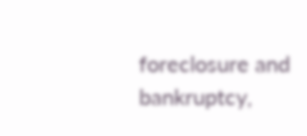foreclosure and bankruptcy,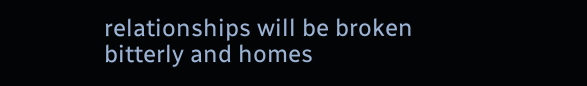relationships will be broken bitterly and homes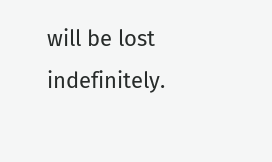will be lost indefinitely.